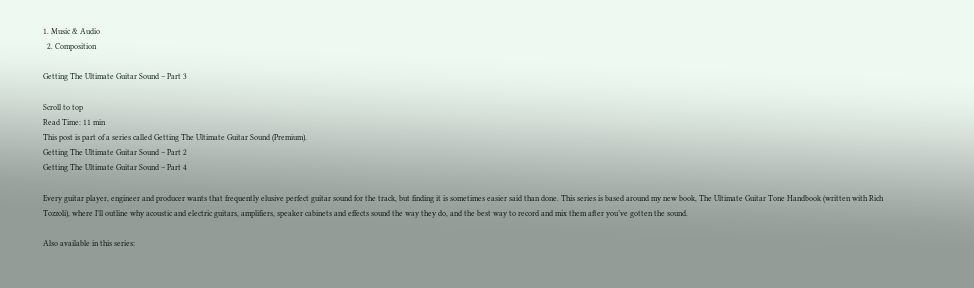1. Music & Audio
  2. Composition

Getting The Ultimate Guitar Sound – Part 3

Scroll to top
Read Time: 11 min
This post is part of a series called Getting The Ultimate Guitar Sound (Premium).
Getting The Ultimate Guitar Sound – Part 2
Getting The Ultimate Guitar Sound – Part 4

Every guitar player, engineer and producer wants that frequently elusive perfect guitar sound for the track, but finding it is sometimes easier said than done. This series is based around my new book, The Ultimate Guitar Tone Handbook (written with Rich Tozzoli), where I’ll outline why acoustic and electric guitars, amplifiers, speaker cabinets and effects sound the way they do, and the best way to record and mix them after you’ve gotten the sound.

Also available in this series: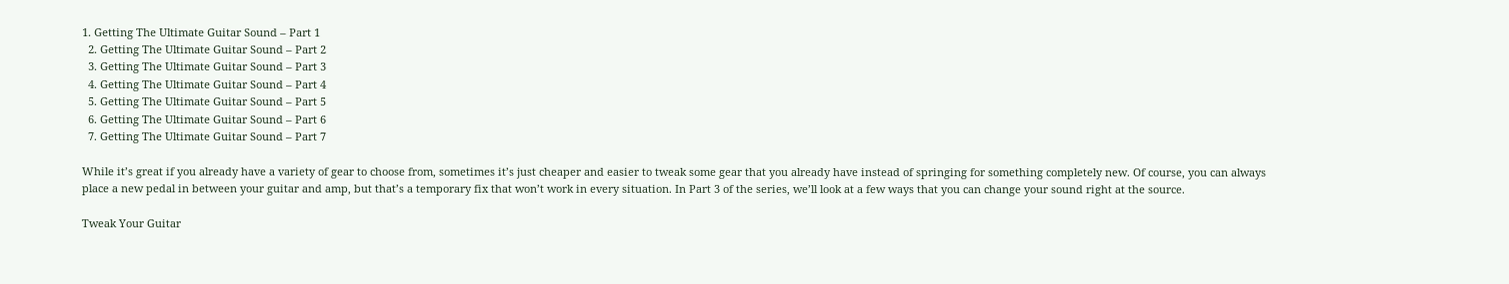1. Getting The Ultimate Guitar Sound – Part 1
  2. Getting The Ultimate Guitar Sound – Part 2
  3. Getting The Ultimate Guitar Sound – Part 3
  4. Getting The Ultimate Guitar Sound – Part 4
  5. Getting The Ultimate Guitar Sound – Part 5
  6. Getting The Ultimate Guitar Sound – Part 6
  7. Getting The Ultimate Guitar Sound – Part 7

While it’s great if you already have a variety of gear to choose from, sometimes it’s just cheaper and easier to tweak some gear that you already have instead of springing for something completely new. Of course, you can always place a new pedal in between your guitar and amp, but that’s a temporary fix that won’t work in every situation. In Part 3 of the series, we’ll look at a few ways that you can change your sound right at the source.

Tweak Your Guitar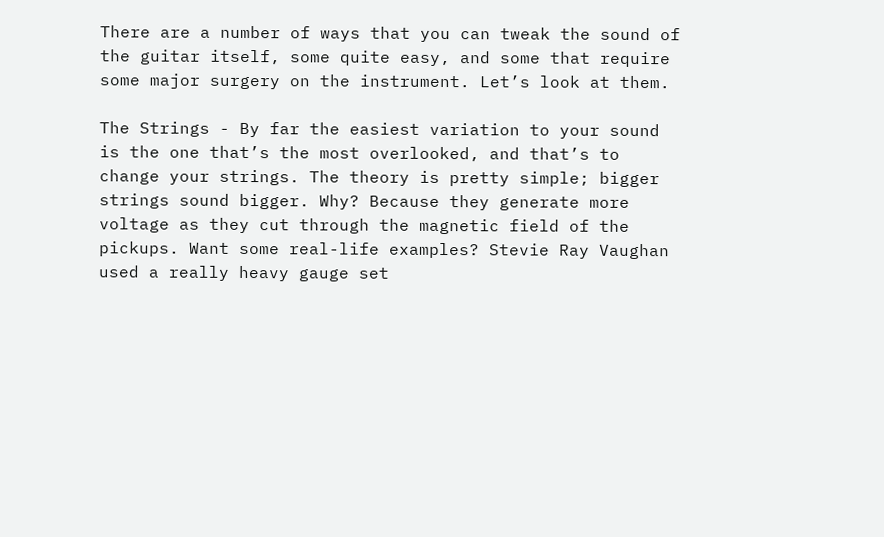There are a number of ways that you can tweak the sound of the guitar itself, some quite easy, and some that require some major surgery on the instrument. Let’s look at them.

The Strings - By far the easiest variation to your sound is the one that’s the most overlooked, and that’s to change your strings. The theory is pretty simple; bigger strings sound bigger. Why? Because they generate more voltage as they cut through the magnetic field of the pickups. Want some real-life examples? Stevie Ray Vaughan used a really heavy gauge set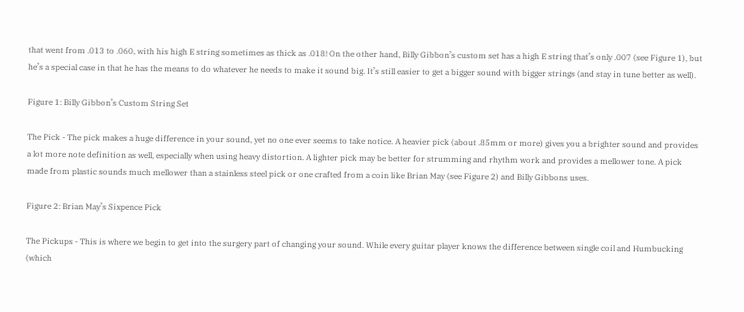that went from .013 to .060, with his high E string sometimes as thick as .018! On the other hand, Billy Gibbon’s custom set has a high E string that’s only .007 (see Figure 1), but he’s a special case in that he has the means to do whatever he needs to make it sound big. It’s still easier to get a bigger sound with bigger strings (and stay in tune better as well).

Figure 1: Billy Gibbon’s Custom String Set

The Pick - The pick makes a huge difference in your sound, yet no one ever seems to take notice. A heavier pick (about .85mm or more) gives you a brighter sound and provides a lot more note definition as well, especially when using heavy distortion. A lighter pick may be better for strumming and rhythm work and provides a mellower tone. A pick made from plastic sounds much mellower than a stainless steel pick or one crafted from a coin like Brian May (see Figure 2) and Billy Gibbons uses.

Figure 2: Brian May’s Sixpence Pick

The Pickups - This is where we begin to get into the surgery part of changing your sound. While every guitar player knows the difference between single coil and Humbucking (which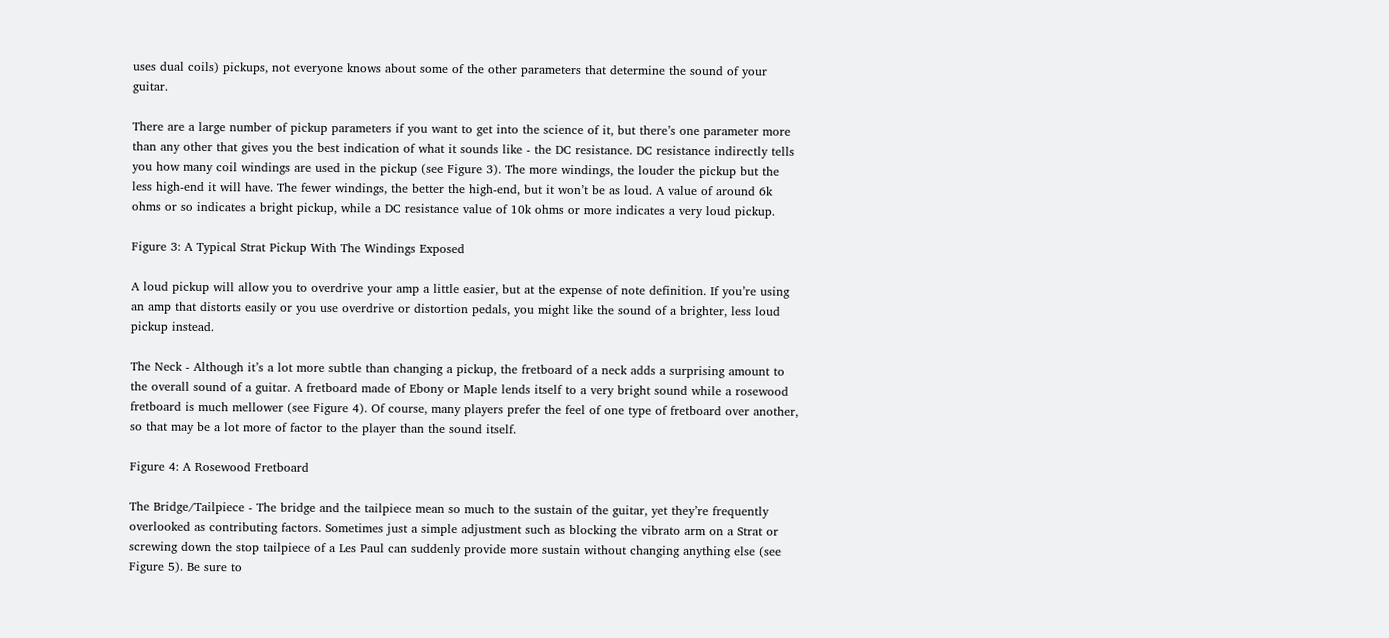uses dual coils) pickups, not everyone knows about some of the other parameters that determine the sound of your guitar.

There are a large number of pickup parameters if you want to get into the science of it, but there’s one parameter more than any other that gives you the best indication of what it sounds like - the DC resistance. DC resistance indirectly tells you how many coil windings are used in the pickup (see Figure 3). The more windings, the louder the pickup but the less high-end it will have. The fewer windings, the better the high-end, but it won’t be as loud. A value of around 6k ohms or so indicates a bright pickup, while a DC resistance value of 10k ohms or more indicates a very loud pickup.

Figure 3: A Typical Strat Pickup With The Windings Exposed

A loud pickup will allow you to overdrive your amp a little easier, but at the expense of note definition. If you’re using an amp that distorts easily or you use overdrive or distortion pedals, you might like the sound of a brighter, less loud pickup instead.

The Neck - Although it’s a lot more subtle than changing a pickup, the fretboard of a neck adds a surprising amount to the overall sound of a guitar. A fretboard made of Ebony or Maple lends itself to a very bright sound while a rosewood fretboard is much mellower (see Figure 4). Of course, many players prefer the feel of one type of fretboard over another, so that may be a lot more of factor to the player than the sound itself.

Figure 4: A Rosewood Fretboard

The Bridge/Tailpiece - The bridge and the tailpiece mean so much to the sustain of the guitar, yet they’re frequently overlooked as contributing factors. Sometimes just a simple adjustment such as blocking the vibrato arm on a Strat or screwing down the stop tailpiece of a Les Paul can suddenly provide more sustain without changing anything else (see Figure 5). Be sure to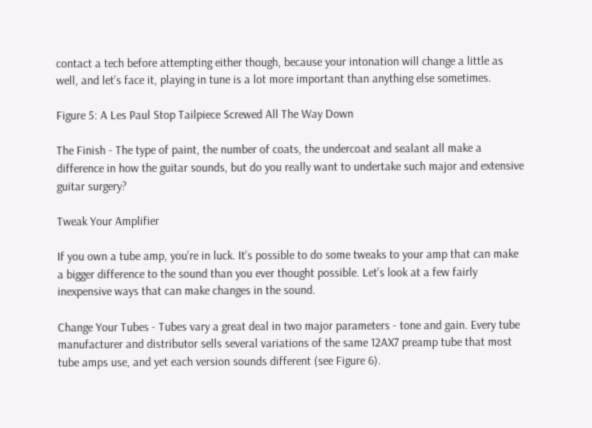contact a tech before attempting either though, because your intonation will change a little as well, and let’s face it, playing in tune is a lot more important than anything else sometimes.

Figure 5: A Les Paul Stop Tailpiece Screwed All The Way Down

The Finish - The type of paint, the number of coats, the undercoat and sealant all make a difference in how the guitar sounds, but do you really want to undertake such major and extensive guitar surgery?

Tweak Your Amplifier

If you own a tube amp, you’re in luck. It’s possible to do some tweaks to your amp that can make a bigger difference to the sound than you ever thought possible. Let’s look at a few fairly inexpensive ways that can make changes in the sound.

Change Your Tubes - Tubes vary a great deal in two major parameters - tone and gain. Every tube manufacturer and distributor sells several variations of the same 12AX7 preamp tube that most tube amps use, and yet each version sounds different (see Figure 6).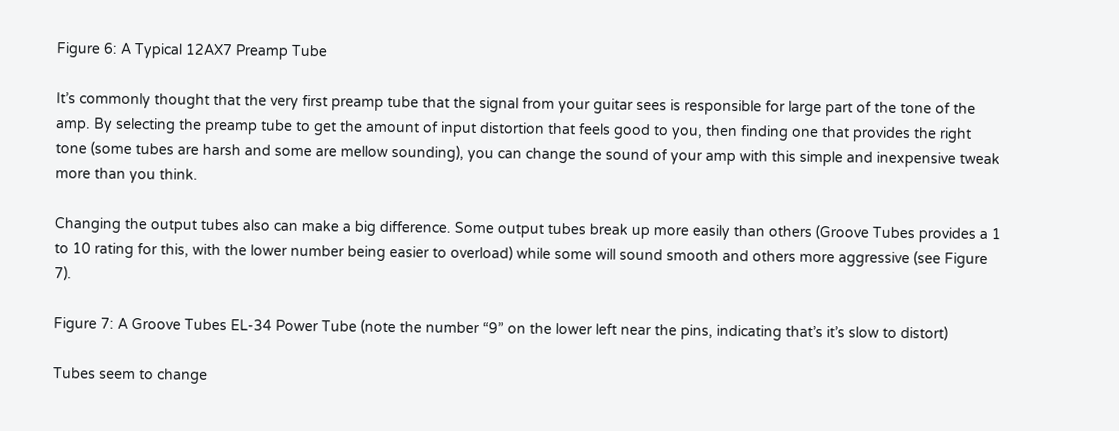Figure 6: A Typical 12AX7 Preamp Tube

It’s commonly thought that the very first preamp tube that the signal from your guitar sees is responsible for large part of the tone of the amp. By selecting the preamp tube to get the amount of input distortion that feels good to you, then finding one that provides the right tone (some tubes are harsh and some are mellow sounding), you can change the sound of your amp with this simple and inexpensive tweak more than you think.

Changing the output tubes also can make a big difference. Some output tubes break up more easily than others (Groove Tubes provides a 1 to 10 rating for this, with the lower number being easier to overload) while some will sound smooth and others more aggressive (see Figure 7).

Figure 7: A Groove Tubes EL-34 Power Tube (note the number “9” on the lower left near the pins, indicating that’s it’s slow to distort)

Tubes seem to change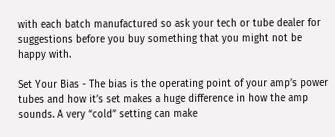with each batch manufactured so ask your tech or tube dealer for suggestions before you buy something that you might not be happy with.

Set Your Bias - The bias is the operating point of your amp’s power tubes and how it’s set makes a huge difference in how the amp sounds. A very “cold” setting can make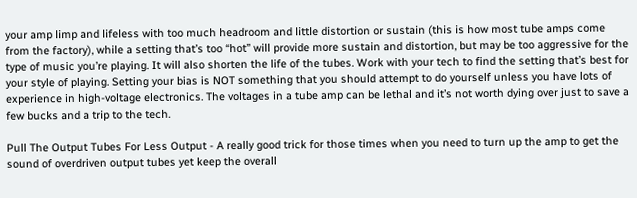your amp limp and lifeless with too much headroom and little distortion or sustain (this is how most tube amps come from the factory), while a setting that’s too “hot” will provide more sustain and distortion, but may be too aggressive for the type of music you’re playing. It will also shorten the life of the tubes. Work with your tech to find the setting that’s best for your style of playing. Setting your bias is NOT something that you should attempt to do yourself unless you have lots of experience in high-voltage electronics. The voltages in a tube amp can be lethal and it’s not worth dying over just to save a few bucks and a trip to the tech.

Pull The Output Tubes For Less Output - A really good trick for those times when you need to turn up the amp to get the sound of overdriven output tubes yet keep the overall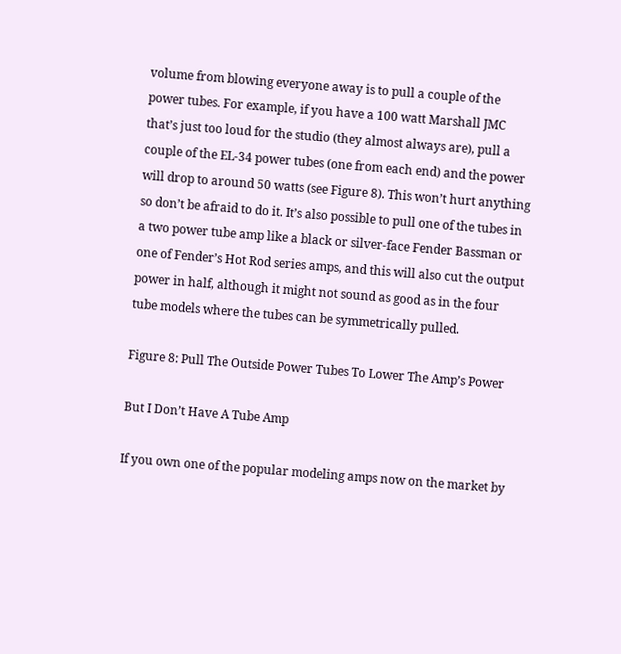volume from blowing everyone away is to pull a couple of the power tubes. For example, if you have a 100 watt Marshall JMC that’s just too loud for the studio (they almost always are), pull a couple of the EL-34 power tubes (one from each end) and the power will drop to around 50 watts (see Figure 8). This won’t hurt anything so don’t be afraid to do it. It’s also possible to pull one of the tubes in a two power tube amp like a black or silver-face Fender Bassman or one of Fender’s Hot Rod series amps, and this will also cut the output power in half, although it might not sound as good as in the four tube models where the tubes can be symmetrically pulled.

Figure 8: Pull The Outside Power Tubes To Lower The Amp’s Power

But I Don’t Have A Tube Amp

If you own one of the popular modeling amps now on the market by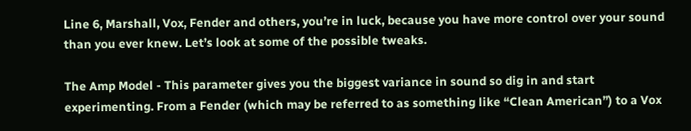Line 6, Marshall, Vox, Fender and others, you’re in luck, because you have more control over your sound than you ever knew. Let’s look at some of the possible tweaks.

The Amp Model - This parameter gives you the biggest variance in sound so dig in and start experimenting. From a Fender (which may be referred to as something like “Clean American”) to a Vox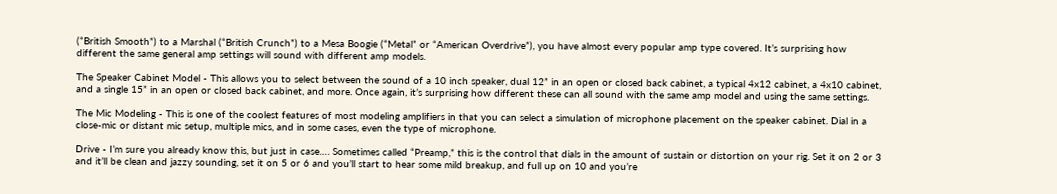(“British Smooth”) to a Marshal (“British Crunch”) to a Mesa Boogie (“Metal” or “American Overdrive”), you have almost every popular amp type covered. It’s surprising how different the same general amp settings will sound with different amp models.

The Speaker Cabinet Model - This allows you to select between the sound of a 10 inch speaker, dual 12” in an open or closed back cabinet, a typical 4x12 cabinet, a 4x10 cabinet, and a single 15” in an open or closed back cabinet, and more. Once again, it’s surprising how different these can all sound with the same amp model and using the same settings.

The Mic Modeling - This is one of the coolest features of most modeling amplifiers in that you can select a simulation of microphone placement on the speaker cabinet. Dial in a close-mic or distant mic setup, multiple mics, and in some cases, even the type of microphone.

Drive - I’m sure you already know this, but just in case…. Sometimes called “Preamp,” this is the control that dials in the amount of sustain or distortion on your rig. Set it on 2 or 3 and it’ll be clean and jazzy sounding, set it on 5 or 6 and you’ll start to hear some mild breakup, and full up on 10 and you’re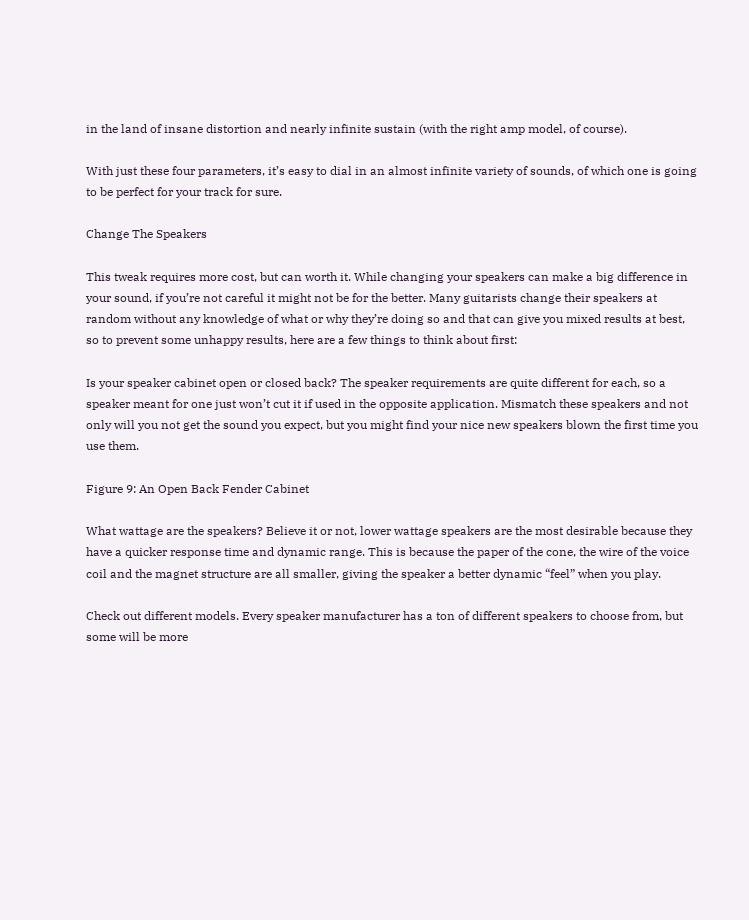in the land of insane distortion and nearly infinite sustain (with the right amp model, of course).

With just these four parameters, it’s easy to dial in an almost infinite variety of sounds, of which one is going to be perfect for your track for sure.

Change The Speakers

This tweak requires more cost, but can worth it. While changing your speakers can make a big difference in your sound, if you’re not careful it might not be for the better. Many guitarists change their speakers at random without any knowledge of what or why they’re doing so and that can give you mixed results at best, so to prevent some unhappy results, here are a few things to think about first:

Is your speaker cabinet open or closed back? The speaker requirements are quite different for each, so a speaker meant for one just won’t cut it if used in the opposite application. Mismatch these speakers and not only will you not get the sound you expect, but you might find your nice new speakers blown the first time you use them.

Figure 9: An Open Back Fender Cabinet

What wattage are the speakers? Believe it or not, lower wattage speakers are the most desirable because they have a quicker response time and dynamic range. This is because the paper of the cone, the wire of the voice coil and the magnet structure are all smaller, giving the speaker a better dynamic “feel” when you play.

Check out different models. Every speaker manufacturer has a ton of different speakers to choose from, but some will be more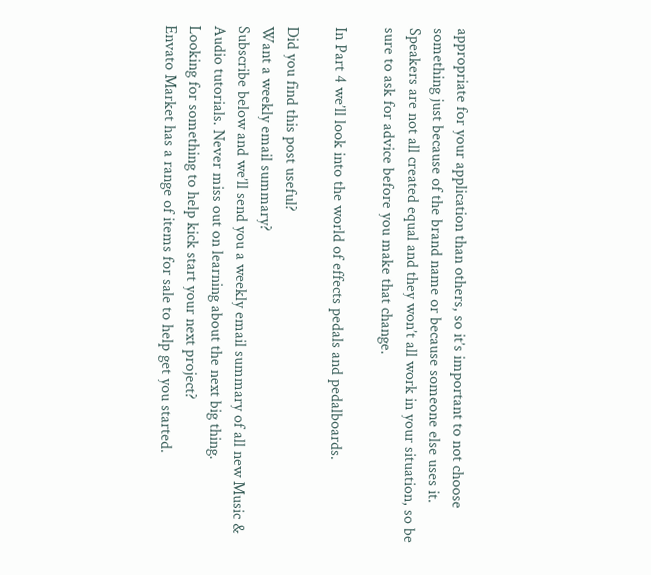appropriate for your application than others, so it’s important to not choose something just because of the brand name or because someone else uses it. Speakers are not all created equal and they won’t all work in your situation, so be sure to ask for advice before you make that change.

In Part 4 we’ll look into the world of effects pedals and pedalboards.

Did you find this post useful?
Want a weekly email summary?
Subscribe below and we’ll send you a weekly email summary of all new Music & Audio tutorials. Never miss out on learning about the next big thing.
Looking for something to help kick start your next project?
Envato Market has a range of items for sale to help get you started.